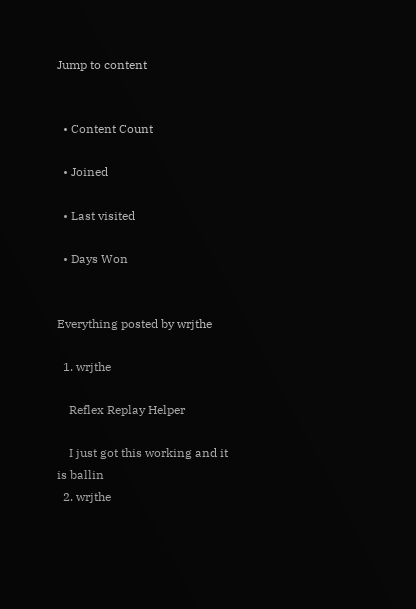Jump to content


  • Content Count

  • Joined

  • Last visited

  • Days Won


Everything posted by wrjthe

  1. wrjthe

    Reflex Replay Helper

    I just got this working and it is ballin
  2. wrjthe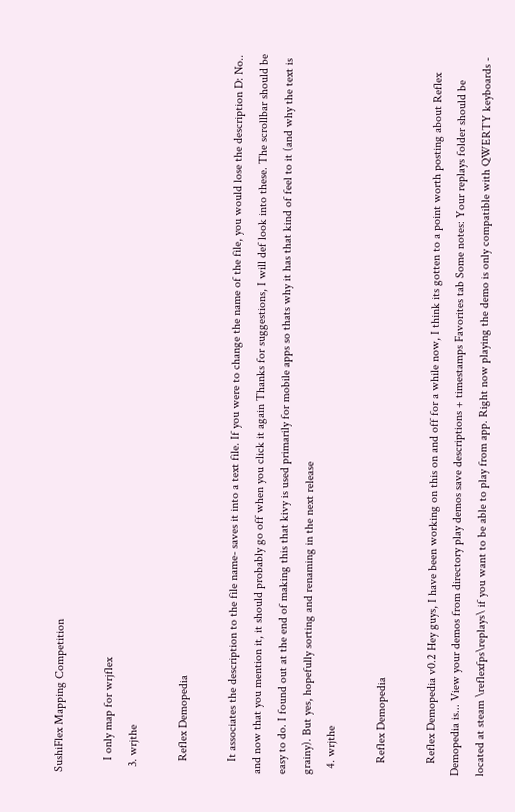SushiFlex Mapping Competition

    I only map for wrjflex
  3. wrjthe

    Reflex Demopedia

    It associates the description to the file name- saves it into a text file. If you were to change the name of the file, you would lose the description D: No.. and now that you mention it, it should probably go off when you click it again Thanks for suggestions, I will def look into these. The scrollbar should be easy to do. I found out at the end of making this that kivy is used primarily for mobile apps so thats why it has that kind of feel to it (and why the text is grainy). But yes, hopefully sorting and renaming in the next release
  4. wrjthe

    Reflex Demopedia

    Reflex Demopedia v0.2 Hey guys, I have been working on this on and off for a while now, I think its gotten to a point worth posting about Reflex Demopedia is... View your demos from directory play demos save descriptions + timestamps Favorites tab Some notes: Your replays folder should be located at steam \reflexfps\replays\ if you want to be able to play from app. Right now playing the demo is only compatible with QWERTY keyboards -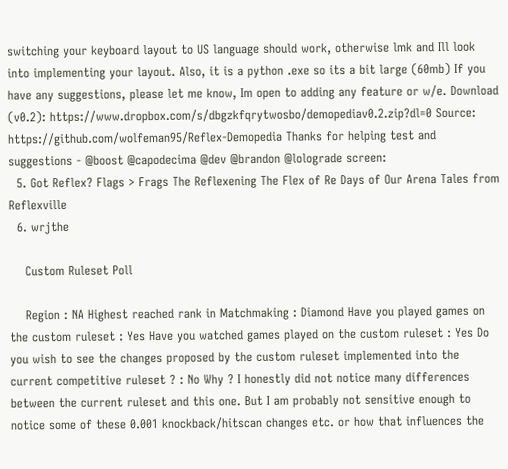switching your keyboard layout to US language should work, otherwise lmk and Ill look into implementing your layout. Also, it is a python .exe so its a bit large (60mb) If you have any suggestions, please let me know, Im open to adding any feature or w/e. Download (v0.2): https://www.dropbox.com/s/dbgzkfqrytwosbo/demopediav0.2.zip?dl=0 Source: https://github.com/wolfeman95/Reflex-Demopedia Thanks for helping test and suggestions - @boost @capodecima @dev @brandon @lolograde screen:
  5. Got Reflex? Flags > Frags The Reflexening The Flex of Re Days of Our Arena Tales from Reflexville
  6. wrjthe

    Custom Ruleset Poll

    Region : NA Highest reached rank in Matchmaking : Diamond Have you played games on the custom ruleset : Yes Have you watched games played on the custom ruleset : Yes Do you wish to see the changes proposed by the custom ruleset implemented into the current competitive ruleset ? : No Why ? I honestly did not notice many differences between the current ruleset and this one. But I am probably not sensitive enough to notice some of these 0.001 knockback/hitscan changes etc. or how that influences the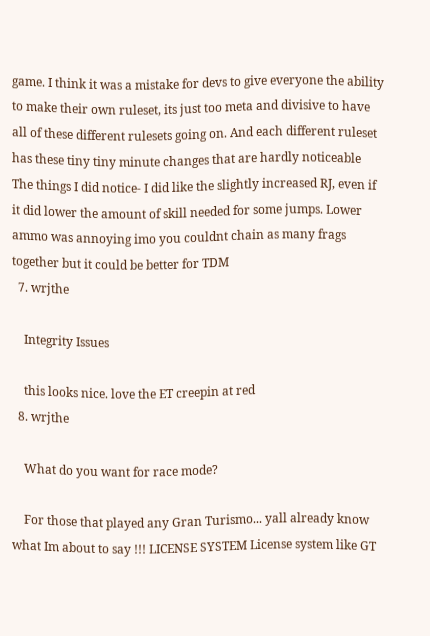game. I think it was a mistake for devs to give everyone the ability to make their own ruleset, its just too meta and divisive to have all of these different rulesets going on. And each different ruleset has these tiny tiny minute changes that are hardly noticeable The things I did notice- I did like the slightly increased RJ, even if it did lower the amount of skill needed for some jumps. Lower ammo was annoying imo you couldnt chain as many frags together but it could be better for TDM
  7. wrjthe

    Integrity Issues

    this looks nice. love the ET creepin at red
  8. wrjthe

    What do you want for race mode?

    For those that played any Gran Turismo... yall already know what Im about to say !!! LICENSE SYSTEM License system like GT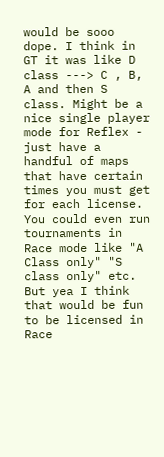would be sooo dope. I think in GT it was like D class ---> C , B, A and then S class. Might be a nice single player mode for Reflex - just have a handful of maps that have certain times you must get for each license. You could even run tournaments in Race mode like "A Class only" "S class only" etc. But yea I think that would be fun to be licensed in Race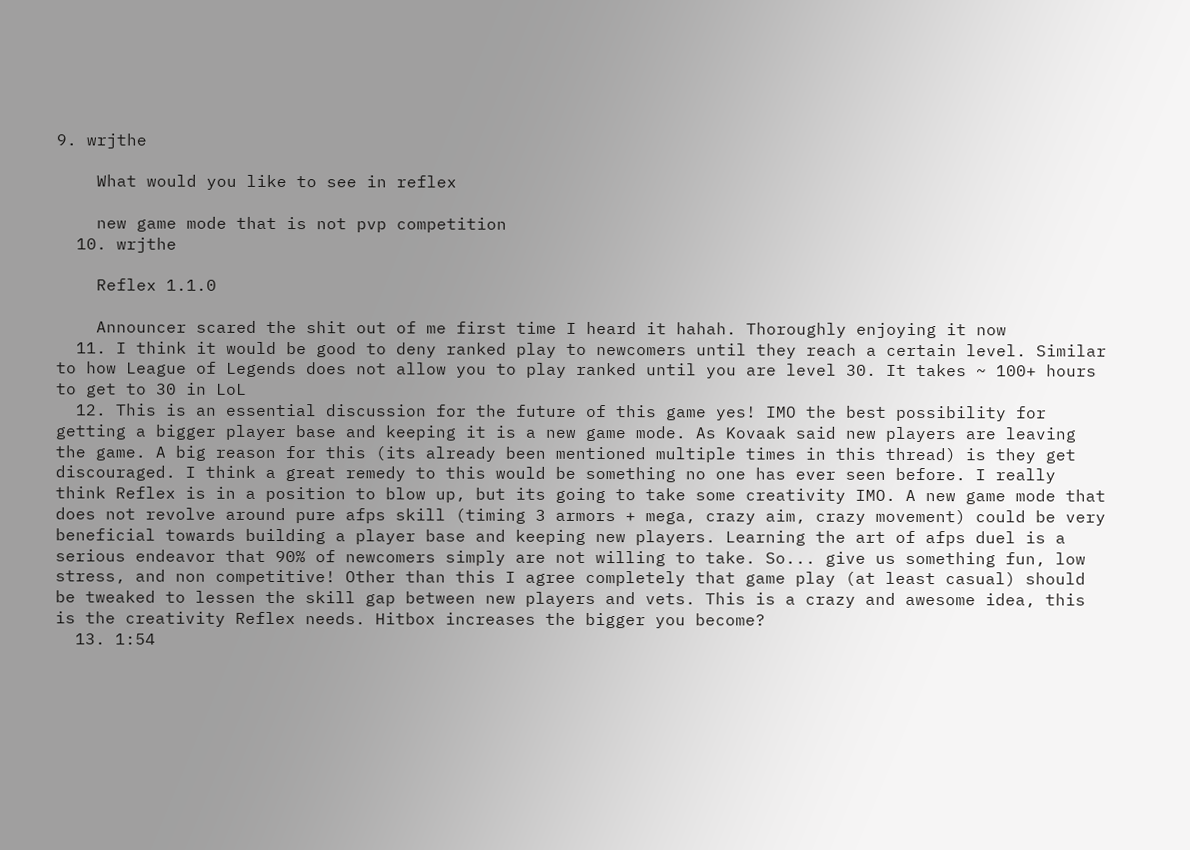9. wrjthe

    What would you like to see in reflex

    new game mode that is not pvp competition
  10. wrjthe

    Reflex 1.1.0

    Announcer scared the shit out of me first time I heard it hahah. Thoroughly enjoying it now
  11. I think it would be good to deny ranked play to newcomers until they reach a certain level. Similar to how League of Legends does not allow you to play ranked until you are level 30. It takes ~ 100+ hours to get to 30 in LoL
  12. This is an essential discussion for the future of this game yes! IMO the best possibility for getting a bigger player base and keeping it is a new game mode. As Kovaak said new players are leaving the game. A big reason for this (its already been mentioned multiple times in this thread) is they get discouraged. I think a great remedy to this would be something no one has ever seen before. I really think Reflex is in a position to blow up, but its going to take some creativity IMO. A new game mode that does not revolve around pure afps skill (timing 3 armors + mega, crazy aim, crazy movement) could be very beneficial towards building a player base and keeping new players. Learning the art of afps duel is a serious endeavor that 90% of newcomers simply are not willing to take. So... give us something fun, low stress, and non competitive! Other than this I agree completely that game play (at least casual) should be tweaked to lessen the skill gap between new players and vets. This is a crazy and awesome idea, this is the creativity Reflex needs. Hitbox increases the bigger you become?
  13. 1:54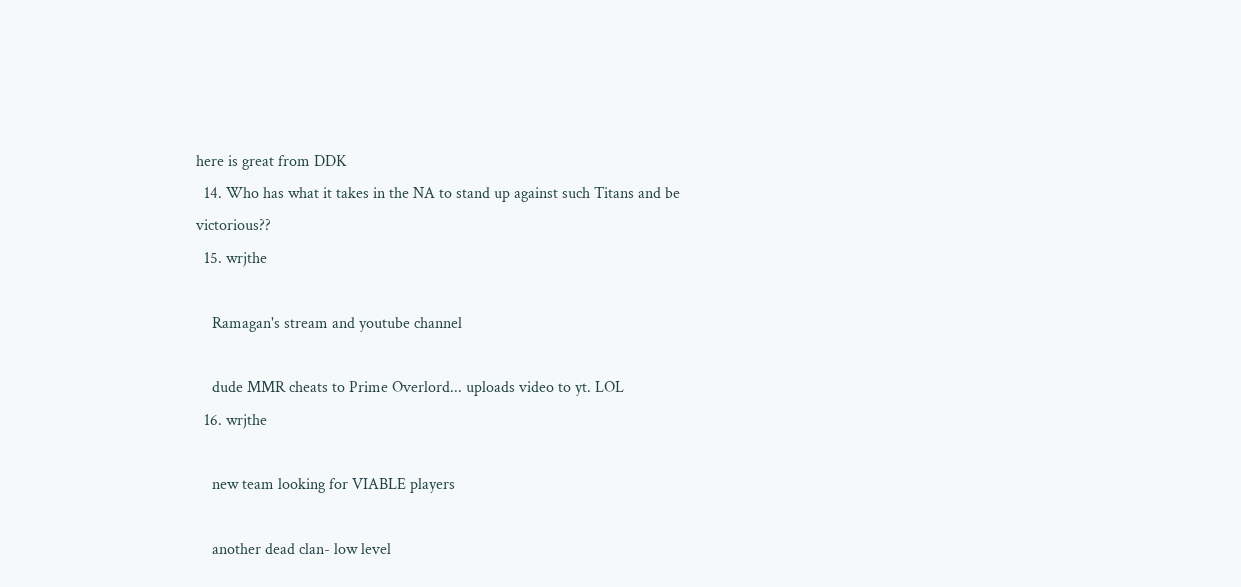here is great from DDK
  14. Who has what it takes in the NA to stand up against such Titans and be victorious??
  15. wrjthe

    Ramagan's stream and youtube channel

    dude MMR cheats to Prime Overlord... uploads video to yt. LOL
  16. wrjthe

    new team looking for VIABLE players

    another dead clan- low level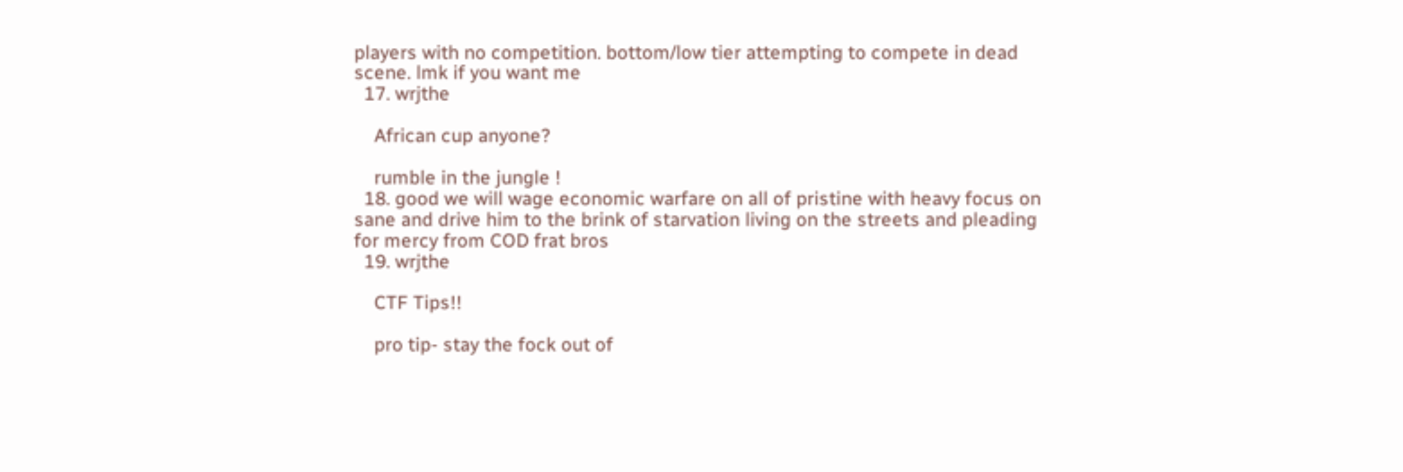players with no competition. bottom/low tier attempting to compete in dead scene. lmk if you want me
  17. wrjthe

    African cup anyone?

    rumble in the jungle !
  18. good we will wage economic warfare on all of pristine with heavy focus on sane and drive him to the brink of starvation living on the streets and pleading for mercy from COD frat bros
  19. wrjthe

    CTF Tips!!

    pro tip- stay the fock out of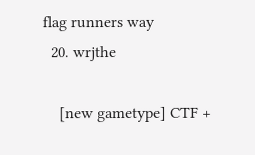flag runners way
  20. wrjthe

    [new gametype] CTF +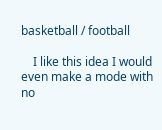basketball / football

    I like this idea I would even make a mode with no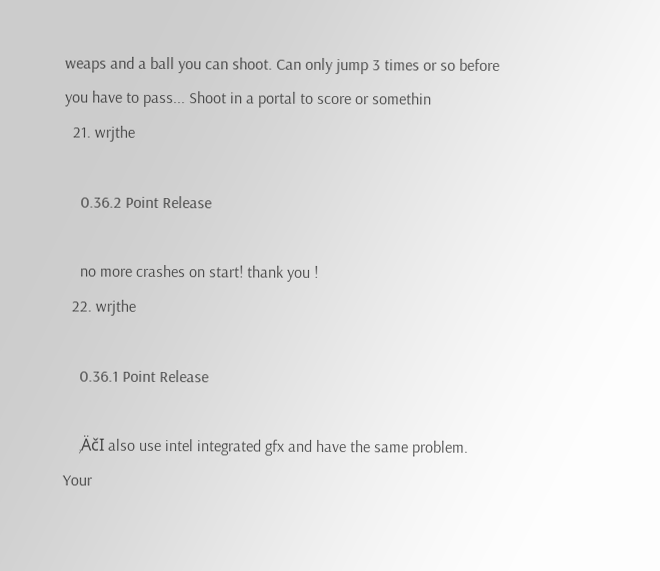weaps and a ball you can shoot. Can only jump 3 times or so before you have to pass... Shoot in a portal to score or somethin
  21. wrjthe

    0.36.2 Point Release

    no more crashes on start! thank you !
  22. wrjthe

    0.36.1 Point Release

    ‚ÄčI also use intel integrated gfx and have the same problem. Your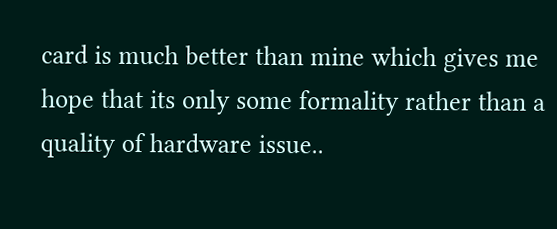card is much better than mine which gives me hope that its only some formality rather than a quality of hardware issue..